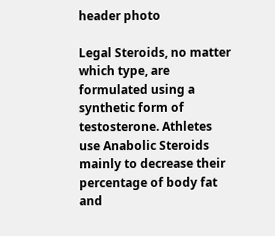header photo

Legal Steroids, no matter which type, are formulated using a synthetic form of testosterone. Athletes use Anabolic Steroids mainly to decrease their percentage of body fat and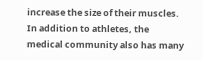increase the size of their muscles. In addition to athletes, the medical community also has many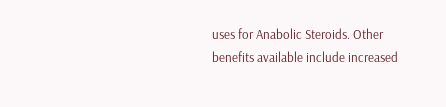uses for Anabolic Steroids. Other benefits available include increased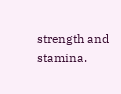strength and stamina.